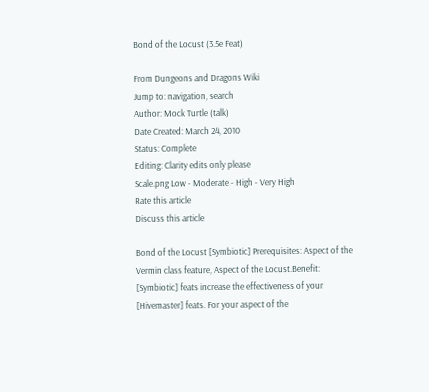Bond of the Locust (3.5e Feat)

From Dungeons and Dragons Wiki
Jump to: navigation, search
Author: Mock Turtle (talk)
Date Created: March 24, 2010
Status: Complete
Editing: Clarity edits only please
Scale.png Low - Moderate - High - Very High
Rate this article
Discuss this article

Bond of the Locust [Symbiotic] Prerequisites: Aspect of the Vermin class feature, Aspect of the Locust.Benefit: [Symbiotic] feats increase the effectiveness of your [Hivemaster] feats. For your aspect of the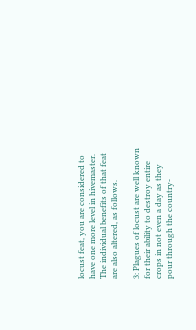locust feat, you are considered to have one more level in hivemaster. The individual benefits of that feat are also altered, as follows.

3: Plagues of locust are well known for their ability to destroy entire crops in not even a day as they pour through the country-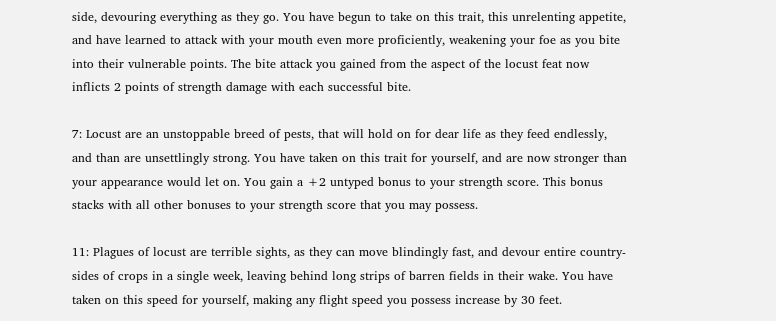side, devouring everything as they go. You have begun to take on this trait, this unrelenting appetite, and have learned to attack with your mouth even more proficiently, weakening your foe as you bite into their vulnerable points. The bite attack you gained from the aspect of the locust feat now inflicts 2 points of strength damage with each successful bite.

7: Locust are an unstoppable breed of pests, that will hold on for dear life as they feed endlessly, and than are unsettlingly strong. You have taken on this trait for yourself, and are now stronger than your appearance would let on. You gain a +2 untyped bonus to your strength score. This bonus stacks with all other bonuses to your strength score that you may possess.

11: Plagues of locust are terrible sights, as they can move blindingly fast, and devour entire country-sides of crops in a single week, leaving behind long strips of barren fields in their wake. You have taken on this speed for yourself, making any flight speed you possess increase by 30 feet.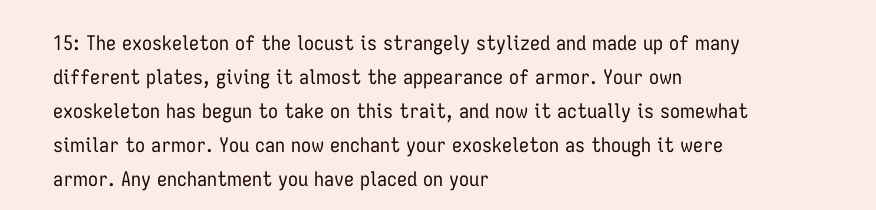15: The exoskeleton of the locust is strangely stylized and made up of many different plates, giving it almost the appearance of armor. Your own exoskeleton has begun to take on this trait, and now it actually is somewhat similar to armor. You can now enchant your exoskeleton as though it were armor. Any enchantment you have placed on your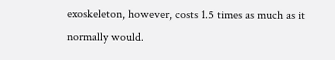exoskeleton, however, costs 1.5 times as much as it normally would.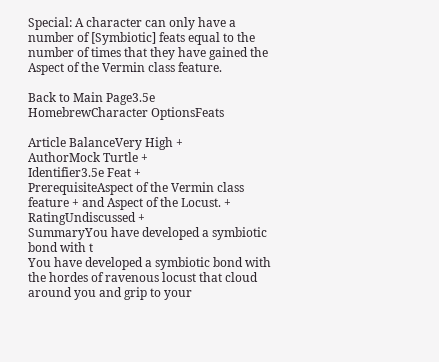Special: A character can only have a number of [Symbiotic] feats equal to the number of times that they have gained the Aspect of the Vermin class feature.

Back to Main Page3.5e HomebrewCharacter OptionsFeats

Article BalanceVery High +
AuthorMock Turtle +
Identifier3.5e Feat +
PrerequisiteAspect of the Vermin class feature + and Aspect of the Locust. +
RatingUndiscussed +
SummaryYou have developed a symbiotic bond with t
You have developed a symbiotic bond with the hordes of ravenous locust that cloud around you and grip to your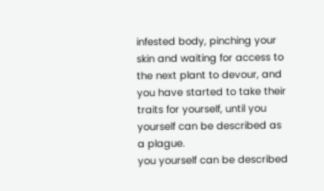infested body, pinching your skin and waiting for access to the next plant to devour, and you have started to take their traits for yourself, until you yourself can be described as a plague.
you yourself can be described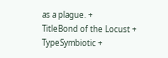as a plague. +
TitleBond of the Locust +
TypeSymbiotic +